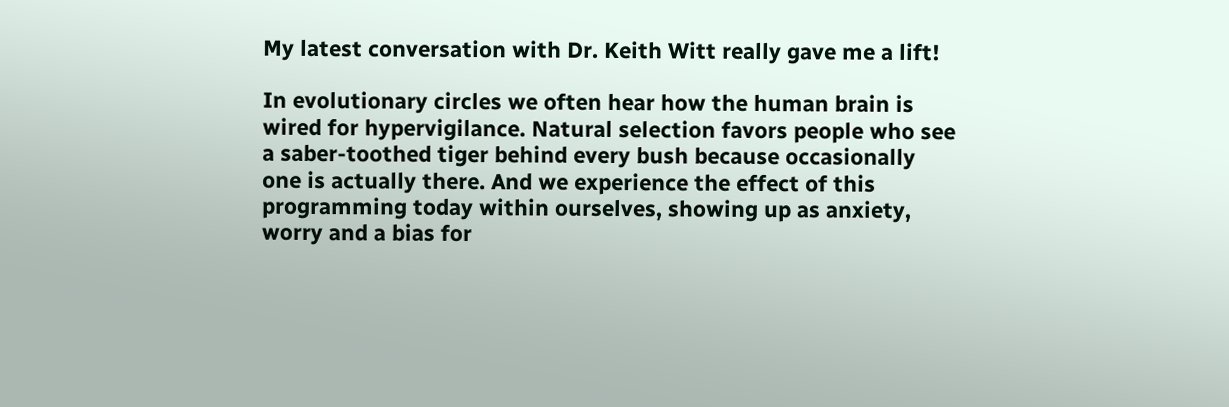My latest conversation with Dr. Keith Witt really gave me a lift!

In evolutionary circles we often hear how the human brain is wired for hypervigilance. Natural selection favors people who see a saber-toothed tiger behind every bush because occasionally one is actually there. And we experience the effect of this programming today within ourselves, showing up as anxiety, worry and a bias for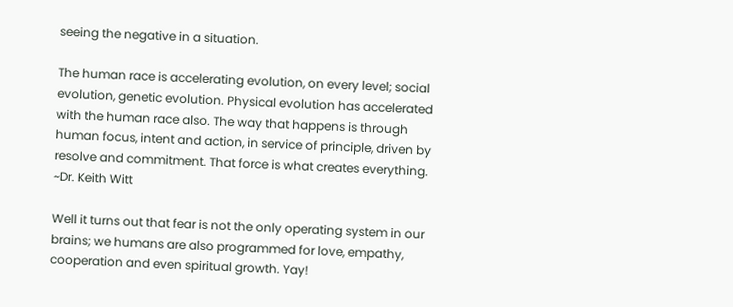seeing the negative in a situation.

The human race is accelerating evolution, on every level; social evolution, genetic evolution. Physical evolution has accelerated with the human race also. The way that happens is through human focus, intent and action, in service of principle, driven by resolve and commitment. That force is what creates everything. ~Dr. Keith Witt

Well it turns out that fear is not the only operating system in our brains; we humans are also programmed for love, empathy, cooperation and even spiritual growth. Yay!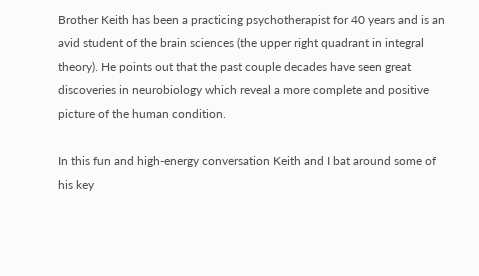Brother Keith has been a practicing psychotherapist for 40 years and is an avid student of the brain sciences (the upper right quadrant in integral theory). He points out that the past couple decades have seen great discoveries in neurobiology which reveal a more complete and positive picture of the human condition.

In this fun and high-energy conversation Keith and I bat around some of his key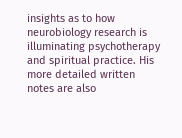insights as to how neurobiology research is illuminating psychotherapy and spiritual practice. His more detailed written notes are also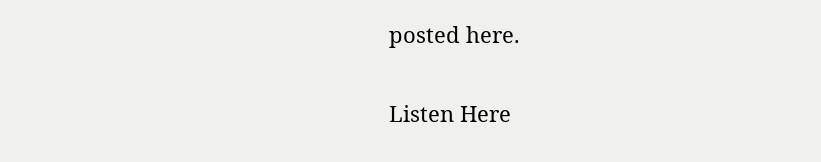posted here.

Listen Here